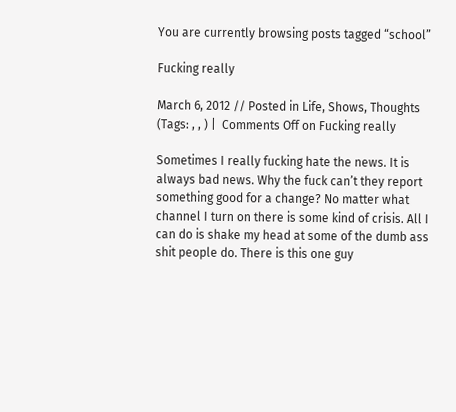You are currently browsing posts tagged “school”

Fucking really

March 6, 2012 // Posted in Life, Shows, Thoughts (Tags: , , ) |  Comments Off on Fucking really

Sometimes I really fucking hate the news. It is always bad news. Why the fuck can’t they report something good for a change? No matter what channel I turn on there is some kind of crisis. All I can do is shake my head at some of the dumb ass shit people do. There is this one guy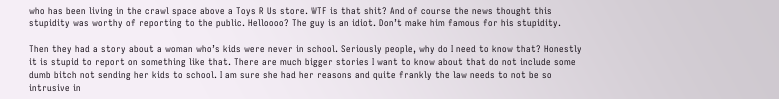who has been living in the crawl space above a Toys R Us store. WTF is that shit? And of course the news thought this stupidity was worthy of reporting to the public. Helloooo? The guy is an idiot. Don’t make him famous for his stupidity.

Then they had a story about a woman who’s kids were never in school. Seriously people, why do I need to know that? Honestly it is stupid to report on something like that. There are much bigger stories I want to know about that do not include some dumb bitch not sending her kids to school. I am sure she had her reasons and quite frankly the law needs to not be so intrusive in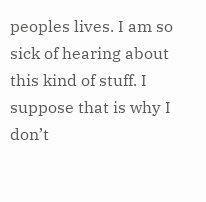peoples lives. I am so sick of hearing about this kind of stuff. I suppose that is why I don’t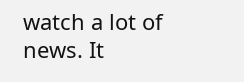watch a lot of news. It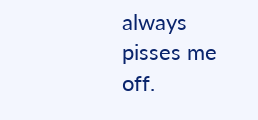always pisses me off.